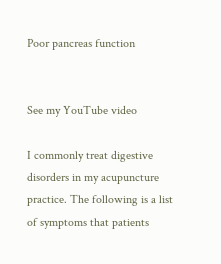Poor pancreas function


See my YouTube video

I commonly treat digestive disorders in my acupuncture practice. The following is a list of symptoms that patients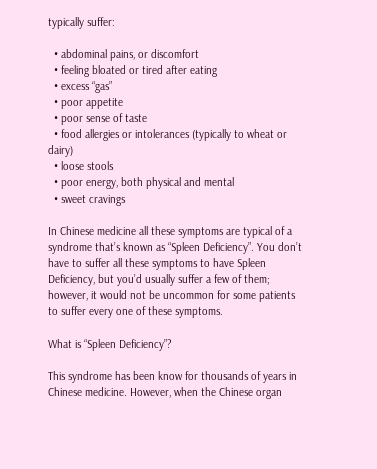typically suffer:

  • abdominal pains, or discomfort
  • feeling bloated or tired after eating
  • excess “gas”
  • poor appetite
  • poor sense of taste
  • food allergies or intolerances (typically to wheat or dairy)
  • loose stools
  • poor energy, both physical and mental
  • sweet cravings

In Chinese medicine all these symptoms are typical of a syndrome that’s known as “Spleen Deficiency”. You don’t have to suffer all these symptoms to have Spleen Deficiency, but you’d usually suffer a few of them; however, it would not be uncommon for some patients to suffer every one of these symptoms.

What is “Spleen Deficiency”?

This syndrome has been know for thousands of years in Chinese medicine. However, when the Chinese organ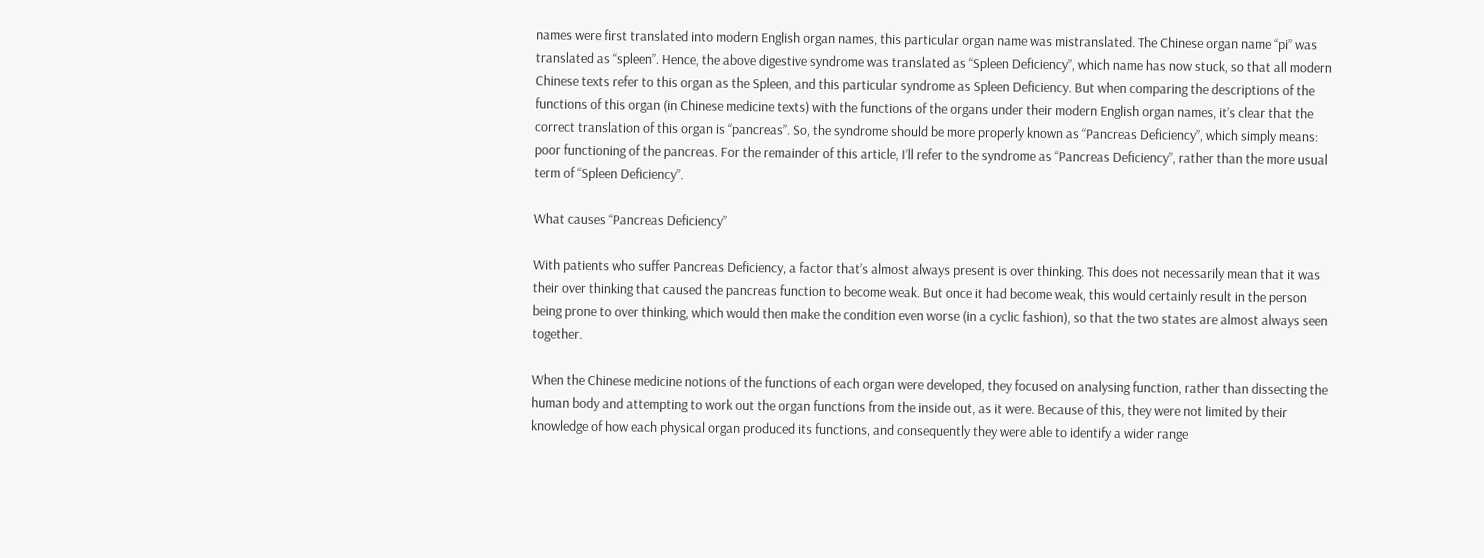names were first translated into modern English organ names, this particular organ name was mistranslated. The Chinese organ name “pi” was translated as “spleen”. Hence, the above digestive syndrome was translated as “Spleen Deficiency”, which name has now stuck, so that all modern Chinese texts refer to this organ as the Spleen, and this particular syndrome as Spleen Deficiency. But when comparing the descriptions of the functions of this organ (in Chinese medicine texts) with the functions of the organs under their modern English organ names, it’s clear that the correct translation of this organ is “pancreas”. So, the syndrome should be more properly known as “Pancreas Deficiency”, which simply means: poor functioning of the pancreas. For the remainder of this article, I’ll refer to the syndrome as “Pancreas Deficiency”, rather than the more usual term of “Spleen Deficiency”.

What causes “Pancreas Deficiency”

With patients who suffer Pancreas Deficiency, a factor that’s almost always present is over thinking. This does not necessarily mean that it was their over thinking that caused the pancreas function to become weak. But once it had become weak, this would certainly result in the person being prone to over thinking, which would then make the condition even worse (in a cyclic fashion), so that the two states are almost always seen together.

When the Chinese medicine notions of the functions of each organ were developed, they focused on analysing function, rather than dissecting the human body and attempting to work out the organ functions from the inside out, as it were. Because of this, they were not limited by their knowledge of how each physical organ produced its functions, and consequently they were able to identify a wider range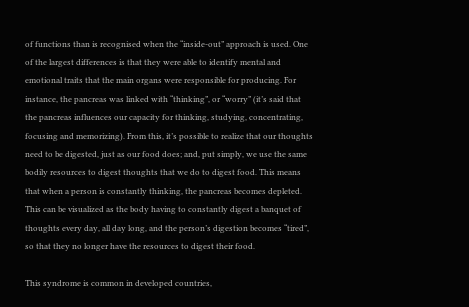of functions than is recognised when the “inside-out” approach is used. One of the largest differences is that they were able to identify mental and emotional traits that the main organs were responsible for producing. For instance, the pancreas was linked with “thinking”, or “worry” (it’s said that the pancreas influences our capacity for thinking, studying, concentrating, focusing and memorizing). From this, it’s possible to realize that our thoughts need to be digested, just as our food does; and, put simply, we use the same bodily resources to digest thoughts that we do to digest food. This means that when a person is constantly thinking, the pancreas becomes depleted. This can be visualized as the body having to constantly digest a banquet of thoughts every day, all day long, and the person’s digestion becomes “tired”, so that they no longer have the resources to digest their food.

This syndrome is common in developed countries,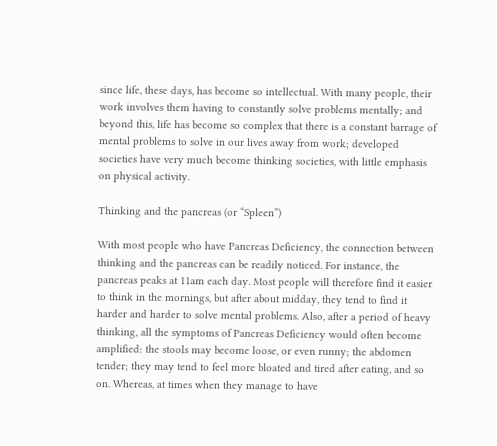since life, these days, has become so intellectual. With many people, their work involves them having to constantly solve problems mentally; and beyond this, life has become so complex that there is a constant barrage of mental problems to solve in our lives away from work; developed societies have very much become thinking societies, with little emphasis on physical activity.

Thinking and the pancreas (or “Spleen”)

With most people who have Pancreas Deficiency, the connection between thinking and the pancreas can be readily noticed. For instance, the pancreas peaks at 11am each day. Most people will therefore find it easier to think in the mornings, but after about midday, they tend to find it harder and harder to solve mental problems. Also, after a period of heavy thinking, all the symptoms of Pancreas Deficiency would often become amplified: the stools may become loose, or even runny; the abdomen tender; they may tend to feel more bloated and tired after eating, and so on. Whereas, at times when they manage to have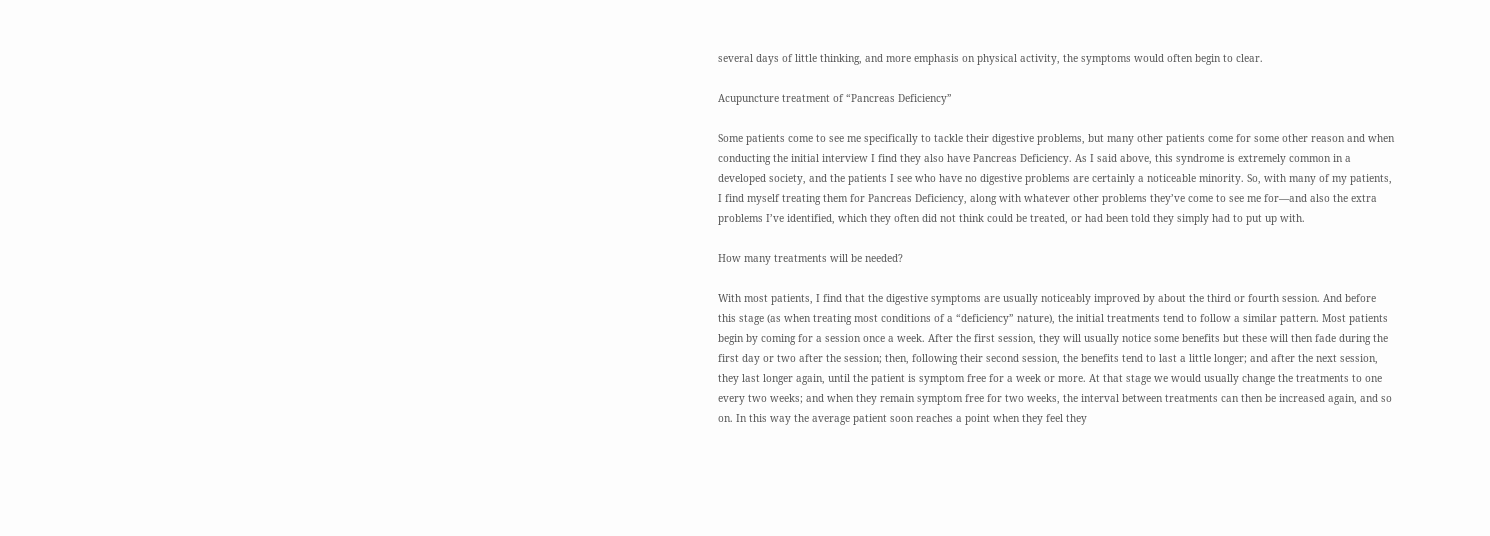several days of little thinking, and more emphasis on physical activity, the symptoms would often begin to clear.

Acupuncture treatment of “Pancreas Deficiency”

Some patients come to see me specifically to tackle their digestive problems, but many other patients come for some other reason and when conducting the initial interview I find they also have Pancreas Deficiency. As I said above, this syndrome is extremely common in a developed society, and the patients I see who have no digestive problems are certainly a noticeable minority. So, with many of my patients, I find myself treating them for Pancreas Deficiency, along with whatever other problems they’ve come to see me for—and also the extra problems I’ve identified, which they often did not think could be treated, or had been told they simply had to put up with.

How many treatments will be needed?

With most patients, I find that the digestive symptoms are usually noticeably improved by about the third or fourth session. And before this stage (as when treating most conditions of a “deficiency” nature), the initial treatments tend to follow a similar pattern. Most patients begin by coming for a session once a week. After the first session, they will usually notice some benefits but these will then fade during the first day or two after the session; then, following their second session, the benefits tend to last a little longer; and after the next session, they last longer again, until the patient is symptom free for a week or more. At that stage we would usually change the treatments to one every two weeks; and when they remain symptom free for two weeks, the interval between treatments can then be increased again, and so on. In this way the average patient soon reaches a point when they feel they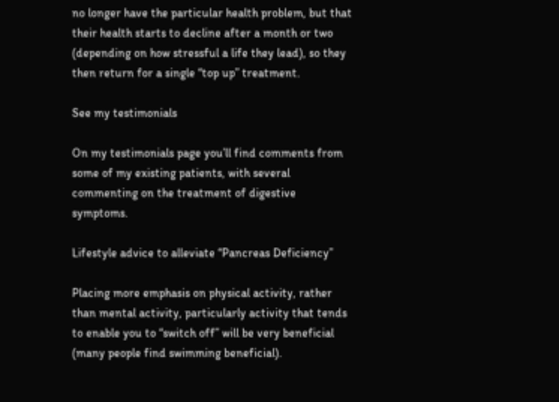no longer have the particular health problem, but that their health starts to decline after a month or two (depending on how stressful a life they lead), so they then return for a single “top up” treatment.

See my testimonials

On my testimonials page you’ll find comments from some of my existing patients, with several commenting on the treatment of digestive symptoms.

Lifestyle advice to alleviate “Pancreas Deficiency”

Placing more emphasis on physical activity, rather than mental activity, particularly activity that tends to enable you to “switch off” will be very beneficial (many people find swimming beneficial).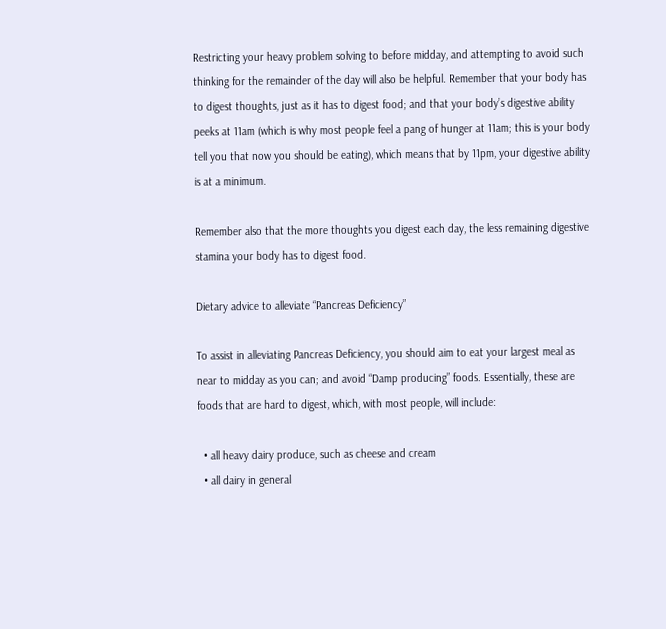Restricting your heavy problem solving to before midday, and attempting to avoid such thinking for the remainder of the day will also be helpful. Remember that your body has to digest thoughts, just as it has to digest food; and that your body’s digestive ability peeks at 11am (which is why most people feel a pang of hunger at 11am; this is your body tell you that now you should be eating), which means that by 11pm, your digestive ability is at a minimum.

Remember also that the more thoughts you digest each day, the less remaining digestive stamina your body has to digest food.

Dietary advice to alleviate “Pancreas Deficiency”

To assist in alleviating Pancreas Deficiency, you should aim to eat your largest meal as near to midday as you can; and avoid “Damp producing” foods. Essentially, these are foods that are hard to digest, which, with most people, will include:

  • all heavy dairy produce, such as cheese and cream
  • all dairy in general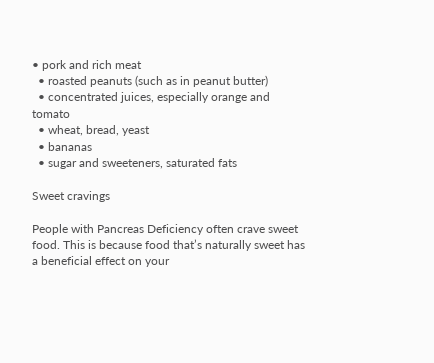• pork and rich meat
  • roasted peanuts (such as in peanut butter)
  • concentrated juices, especially orange and tomato
  • wheat, bread, yeast
  • bananas
  • sugar and sweeteners, saturated fats

Sweet cravings

People with Pancreas Deficiency often crave sweet food. This is because food that’s naturally sweet has a beneficial effect on your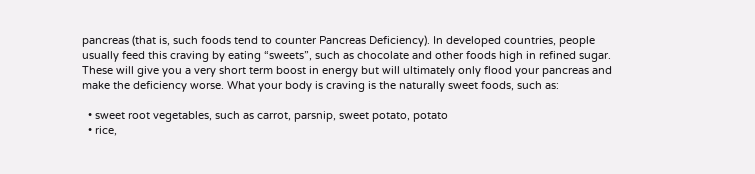pancreas (that is, such foods tend to counter Pancreas Deficiency). In developed countries, people usually feed this craving by eating “sweets”, such as chocolate and other foods high in refined sugar. These will give you a very short term boost in energy but will ultimately only flood your pancreas and make the deficiency worse. What your body is craving is the naturally sweet foods, such as:

  • sweet root vegetables, such as carrot, parsnip, sweet potato, potato
  • rice,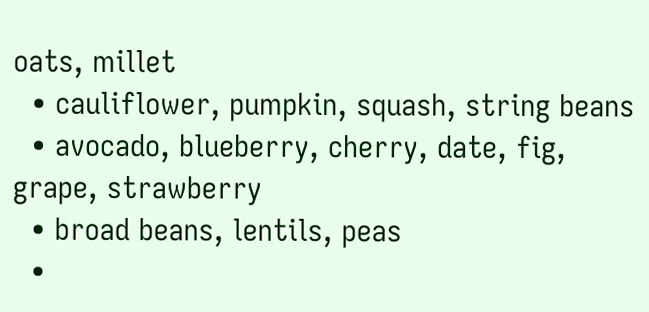oats, millet
  • cauliflower, pumpkin, squash, string beans
  • avocado, blueberry, cherry, date, fig, grape, strawberry
  • broad beans, lentils, peas
  •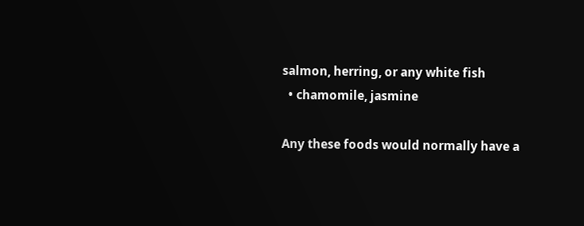salmon, herring, or any white fish
  • chamomile, jasmine

Any these foods would normally have a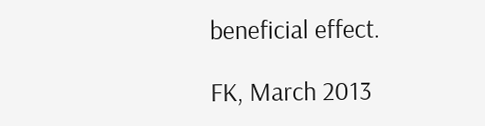beneficial effect.

FK, March 2013